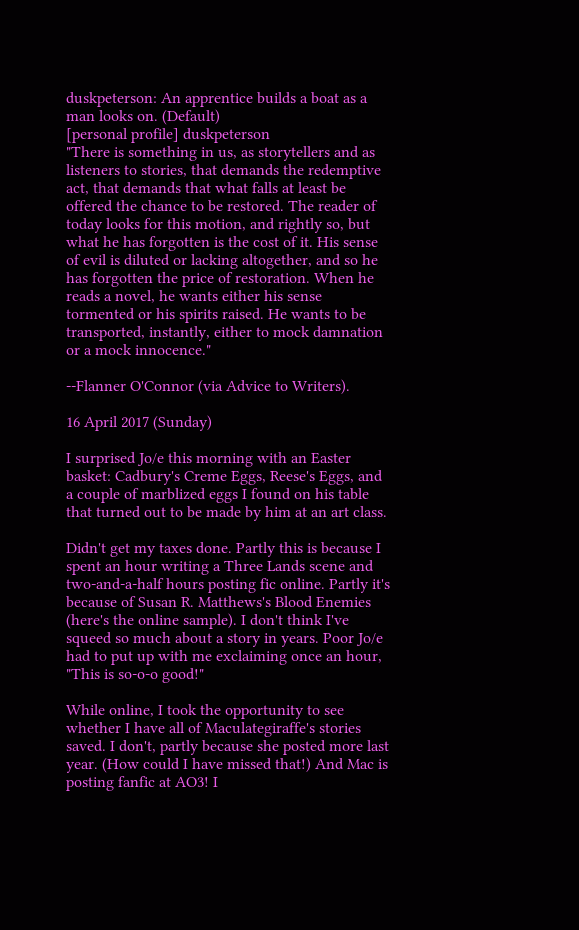duskpeterson: An apprentice builds a boat as a man looks on. (Default)
[personal profile] duskpeterson
"There is something in us, as storytellers and as listeners to stories, that demands the redemptive act, that demands that what falls at least be offered the chance to be restored. The reader of today looks for this motion, and rightly so, but what he has forgotten is the cost of it. His sense of evil is diluted or lacking altogether, and so he has forgotten the price of restoration. When he reads a novel, he wants either his sense tormented or his spirits raised. He wants to be transported, instantly, either to mock damnation or a mock innocence."

--Flanner O'Connor (via Advice to Writers).

16 April 2017 (Sunday)

I surprised Jo/e this morning with an Easter basket: Cadbury's Creme Eggs, Reese's Eggs, and a couple of marblized eggs I found on his table that turned out to be made by him at an art class.

Didn't get my taxes done. Partly this is because I spent an hour writing a Three Lands scene and two-and-a-half hours posting fic online. Partly it's because of Susan R. Matthews's Blood Enemies (here's the online sample). I don't think I've squeed so much about a story in years. Poor Jo/e had to put up with me exclaiming once an hour, "This is so-o-o good!"

While online, I took the opportunity to see whether I have all of Maculategiraffe's stories saved. I don't, partly because she posted more last year. (How could I have missed that!) And Mac is posting fanfic at AO3! I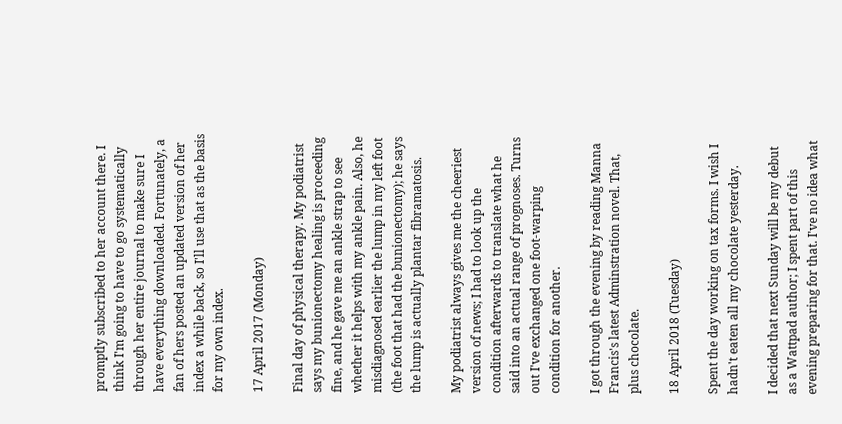promptly subscribed to her account there. I think I'm going to have to go systematically through her entire journal to make sure I have everything downloaded. Fortunately, a fan of hers posted an updated version of her index a while back, so I'll use that as the basis for my own index.

17 April 2017 (Monday)

Final day of physical therapy. My podiatrist says my bunionectomy healing is proceeding fine, and he gave me an ankle strap to see whether it helps with my ankle pain. Also, he misdiagnosed earlier the lump in my left foot (the foot that had the bunionectomy); he says the lump is actually plantar fibramatosis.

My podiatrist always gives me the cheeriest version of news; I had to look up the condition afterwards to translate what he said into an actual range of prognoses. Turns out I've exchanged one foot-warping condition for another.

I got through the evening by reading Manna Francis's latest Adminstration novel. That, plus chocolate.

18 April 2018 (Tuesday)

Spent the day working on tax forms. I wish I hadn't eaten all my chocolate yesterday.

I decided that next Sunday will be my debut as a Wattpad author; I spent part of this evening preparing for that. I've no idea what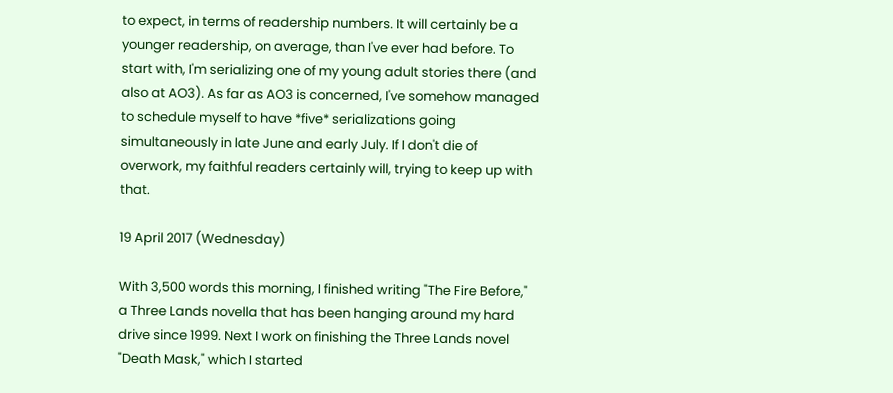to expect, in terms of readership numbers. It will certainly be a younger readership, on average, than I've ever had before. To start with, I'm serializing one of my young adult stories there (and also at AO3). As far as AO3 is concerned, I've somehow managed to schedule myself to have *five* serializations going simultaneously in late June and early July. If I don't die of overwork, my faithful readers certainly will, trying to keep up with that.

19 April 2017 (Wednesday)

With 3,500 words this morning, I finished writing "The Fire Before," a Three Lands novella that has been hanging around my hard drive since 1999. Next I work on finishing the Three Lands novel "Death Mask," which I started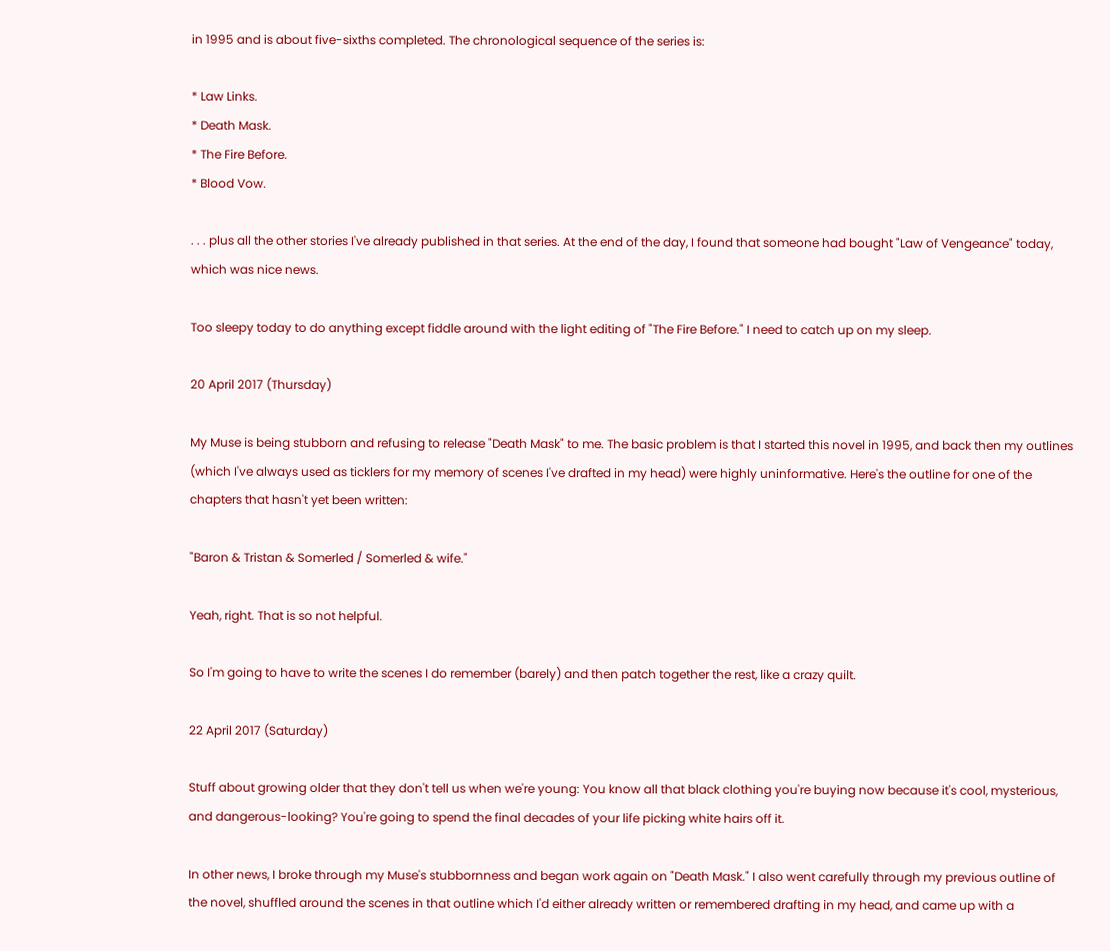in 1995 and is about five-sixths completed. The chronological sequence of the series is:

* Law Links.
* Death Mask.
* The Fire Before.
* Blood Vow.

. . . plus all the other stories I've already published in that series. At the end of the day, I found that someone had bought "Law of Vengeance" today, which was nice news.

Too sleepy today to do anything except fiddle around with the light editing of "The Fire Before." I need to catch up on my sleep.

20 April 2017 (Thursday)

My Muse is being stubborn and refusing to release "Death Mask" to me. The basic problem is that I started this novel in 1995, and back then my outlines (which I've always used as ticklers for my memory of scenes I've drafted in my head) were highly uninformative. Here's the outline for one of the chapters that hasn't yet been written:

"Baron & Tristan & Somerled / Somerled & wife."

Yeah, right. That is so not helpful.

So I'm going to have to write the scenes I do remember (barely) and then patch together the rest, like a crazy quilt.

22 April 2017 (Saturday)

Stuff about growing older that they don't tell us when we're young: You know all that black clothing you're buying now because it's cool, mysterious, and dangerous-looking? You're going to spend the final decades of your life picking white hairs off it.

In other news, I broke through my Muse's stubbornness and began work again on "Death Mask." I also went carefully through my previous outline of the novel, shuffled around the scenes in that outline which I'd either already written or remembered drafting in my head, and came up with a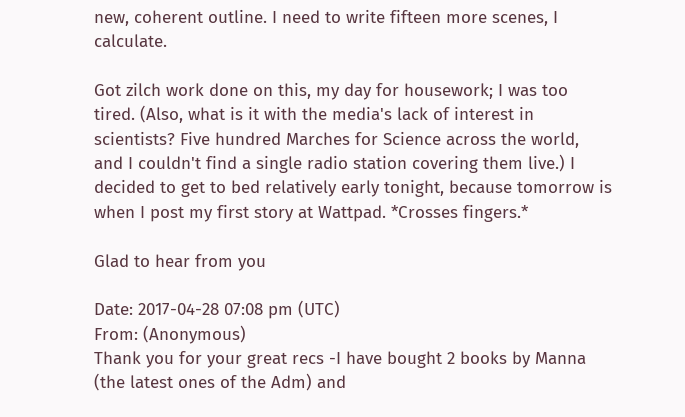new, coherent outline. I need to write fifteen more scenes, I calculate.

Got zilch work done on this, my day for housework; I was too tired. (Also, what is it with the media's lack of interest in scientists? Five hundred Marches for Science across the world, and I couldn't find a single radio station covering them live.) I decided to get to bed relatively early tonight, because tomorrow is when I post my first story at Wattpad. *Crosses fingers.*

Glad to hear from you

Date: 2017-04-28 07:08 pm (UTC)
From: (Anonymous)
Thank you for your great recs -I have bought 2 books by Manna (the latest ones of the Adm) and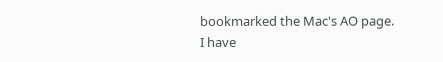bookmarked the Mac's AO page.
I have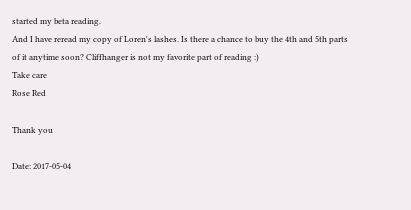started my beta reading.
And I have reread my copy of Loren's lashes. Is there a chance to buy the 4th and 5th parts of it anytime soon? Cliffhanger is not my favorite part of reading :)
Take care
Rose Red

Thank you

Date: 2017-05-04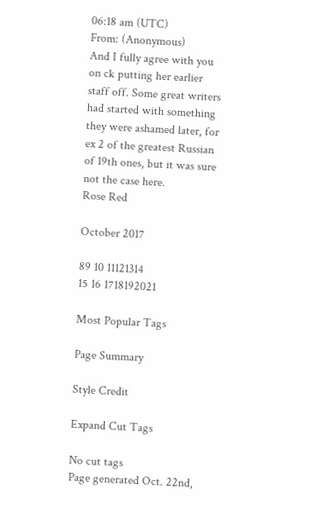06:18 am (UTC)
From: (Anonymous)
And I fully agree with you on ck putting her earlier staff off. Some great writers had started with something they were ashamed later, for ex 2 of the greatest Russian of 19th ones, but it was sure not the case here.
Rose Red

October 2017

89 10 11121314
15 16 1718192021

Most Popular Tags

Page Summary

Style Credit

Expand Cut Tags

No cut tags
Page generated Oct. 22nd,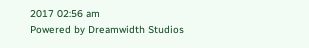2017 02:56 am
Powered by Dreamwidth Studios